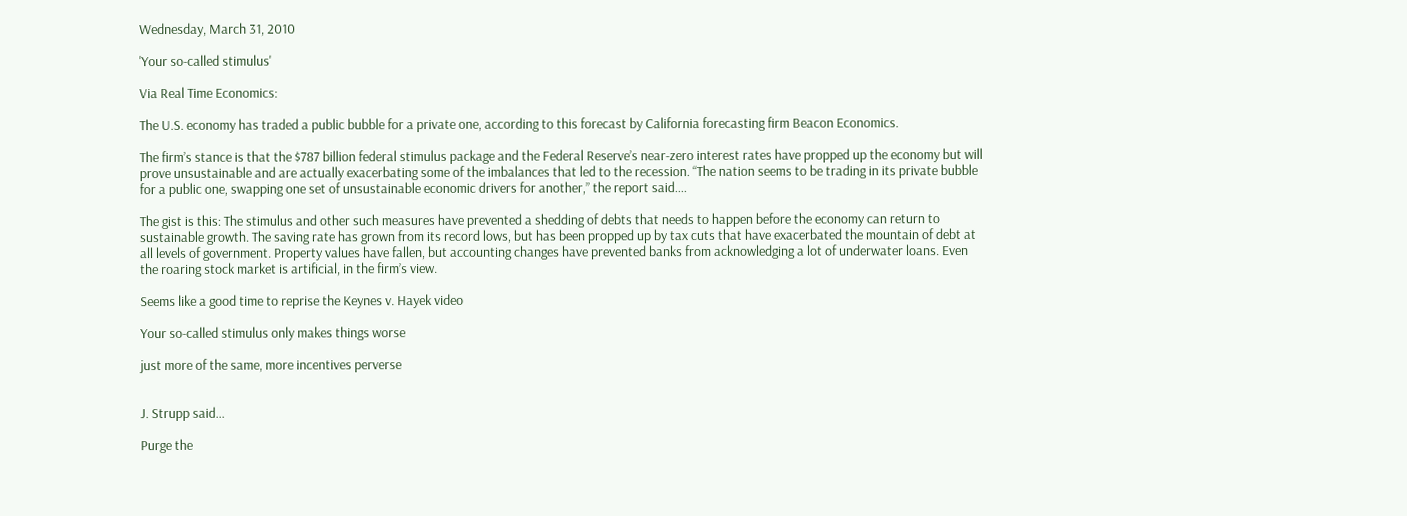Wednesday, March 31, 2010

'Your so-called stimulus'

Via Real Time Economics:

The U.S. economy has traded a public bubble for a private one, according to this forecast by California forecasting firm Beacon Economics.

The firm’s stance is that the $787 billion federal stimulus package and the Federal Reserve’s near-zero interest rates have propped up the economy but will prove unsustainable and are actually exacerbating some of the imbalances that led to the recession. “The nation seems to be trading in its private bubble for a public one, swapping one set of unsustainable economic drivers for another,” the report said....

The gist is this: The stimulus and other such measures have prevented a shedding of debts that needs to happen before the economy can return to sustainable growth. The saving rate has grown from its record lows, but has been propped up by tax cuts that have exacerbated the mountain of debt at all levels of government. Property values have fallen, but accounting changes have prevented banks from acknowledging a lot of underwater loans. Even the roaring stock market is artificial, in the firm’s view.

Seems like a good time to reprise the Keynes v. Hayek video

Your so-called stimulus only makes things worse

just more of the same, more incentives perverse


J. Strupp said...

Purge the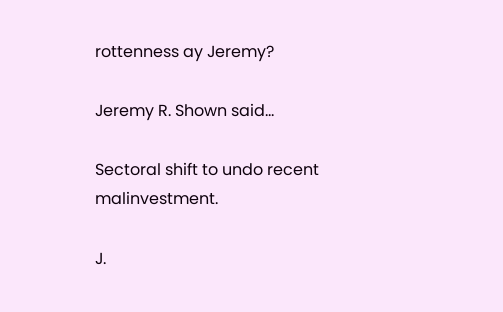rottenness ay Jeremy?

Jeremy R. Shown said...

Sectoral shift to undo recent malinvestment.

J.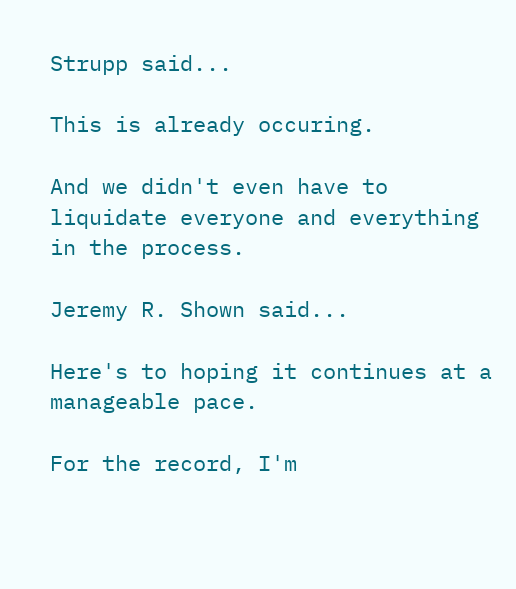Strupp said...

This is already occuring.

And we didn't even have to liquidate everyone and everything in the process.

Jeremy R. Shown said...

Here's to hoping it continues at a manageable pace.

For the record, I'm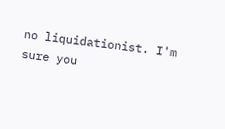no liquidationist. I'm sure you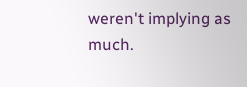weren't implying as much.